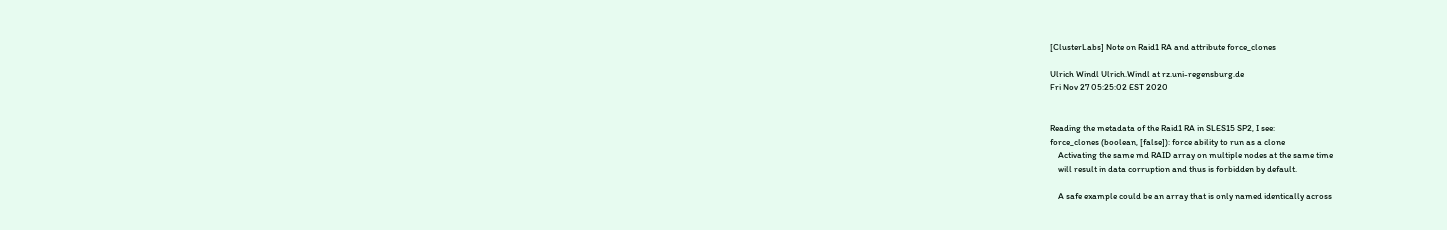[ClusterLabs] Note on Raid1 RA and attribute force_clones

Ulrich Windl Ulrich.Windl at rz.uni-regensburg.de
Fri Nov 27 05:25:02 EST 2020


Reading the metadata of the Raid1 RA in SLES15 SP2, I see:
force_clones (boolean, [false]): force ability to run as a clone
    Activating the same md RAID array on multiple nodes at the same time
    will result in data corruption and thus is forbidden by default.

    A safe example could be an array that is only named identically across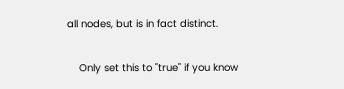all nodes, but is in fact distinct.

    Only set this to "true" if you know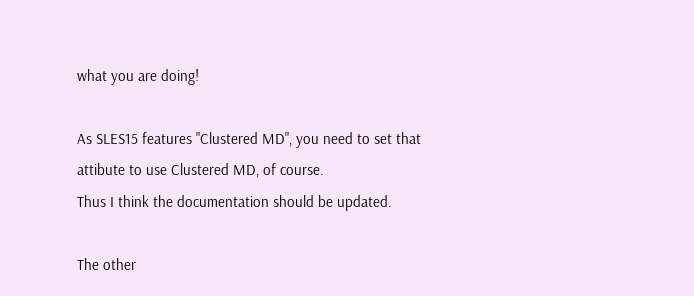what you are doing!

As SLES15 features "Clustered MD", you need to set that attibute to use Clustered MD, of course.
Thus I think the documentation should be updated.

The other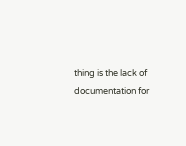thing is the lack of documentation for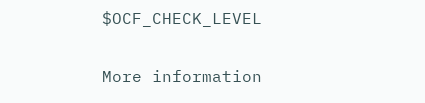$OCF_CHECK_LEVEL


More information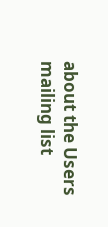about the Users mailing list